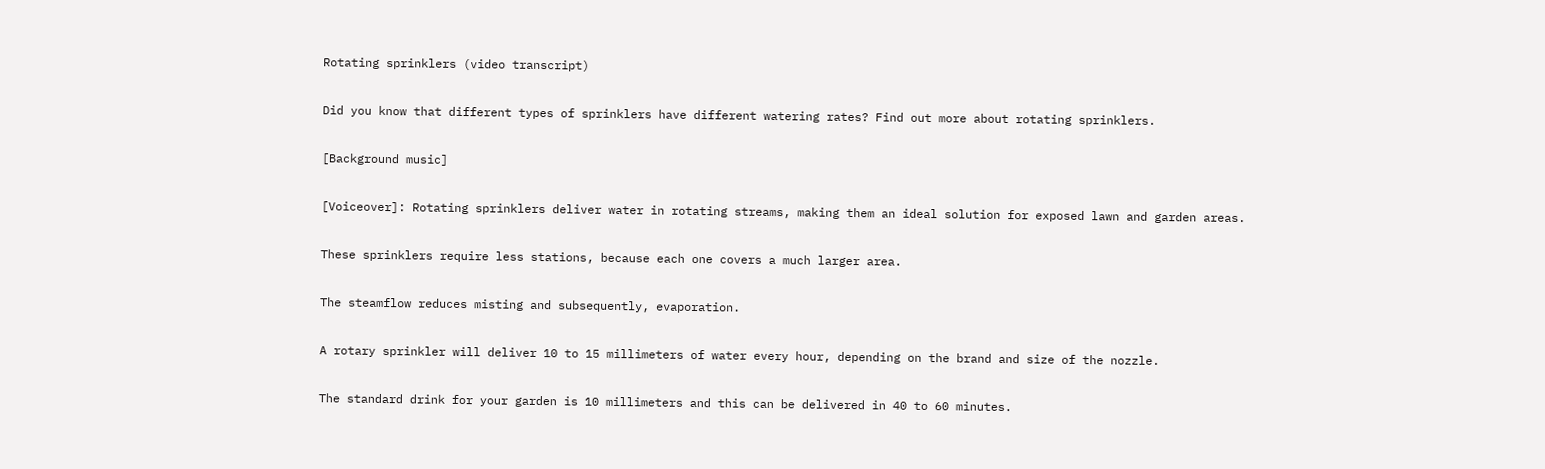Rotating sprinklers (video transcript)

Did you know that different types of sprinklers have different watering rates? Find out more about rotating sprinklers.

[Background music]

[Voiceover]: Rotating sprinklers deliver water in rotating streams, making them an ideal solution for exposed lawn and garden areas.

These sprinklers require less stations, because each one covers a much larger area.

The steamflow reduces misting and subsequently, evaporation.

A rotary sprinkler will deliver 10 to 15 millimeters of water every hour, depending on the brand and size of the nozzle.

The standard drink for your garden is 10 millimeters and this can be delivered in 40 to 60 minutes.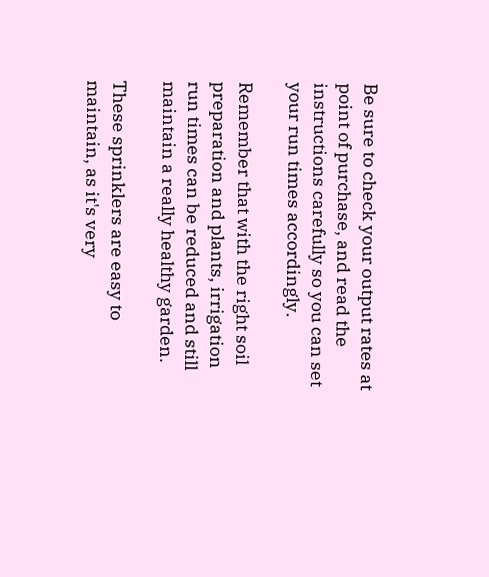Be sure to check your output rates at point of purchase, and read the instructions carefully so you can set your run times accordingly.

Remember that with the right soil preparation and plants, irrigation run times can be reduced and still maintain a really healthy garden.

These sprinklers are easy to maintain, as it's very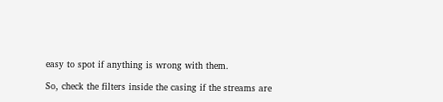easy to spot if anything is wrong with them.

So, check the filters inside the casing if the streams are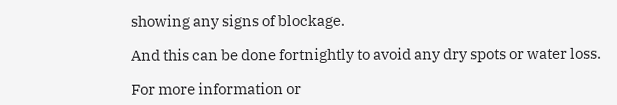showing any signs of blockage.

And this can be done fortnightly to avoid any dry spots or water loss.

For more information or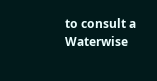to consult a Waterwise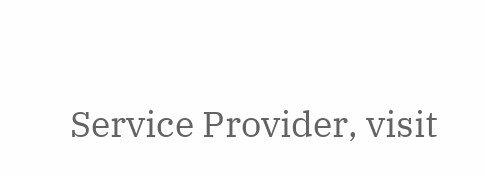Service Provider, visit